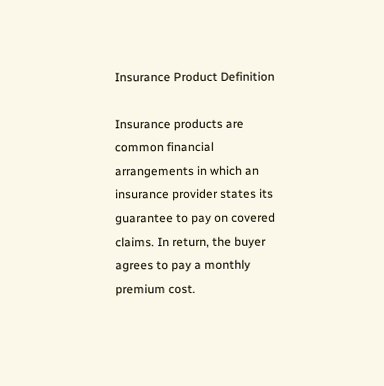Insurance Product Definition

Insurance products are common financial arrangements in which an insurance provider states its guarantee to pay on covered claims. In return, the buyer agrees to pay a monthly premium cost.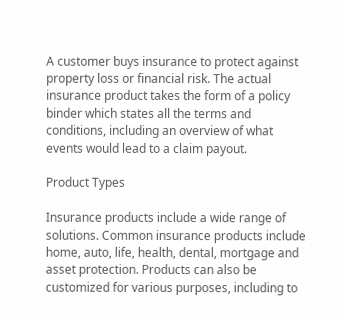A customer buys insurance to protect against property loss or financial risk. The actual insurance product takes the form of a policy binder which states all the terms and conditions, including an overview of what events would lead to a claim payout.

Product Types

Insurance products include a wide range of solutions. Common insurance products include home, auto, life, health, dental, mortgage and asset protection. Products can also be customized for various purposes, including to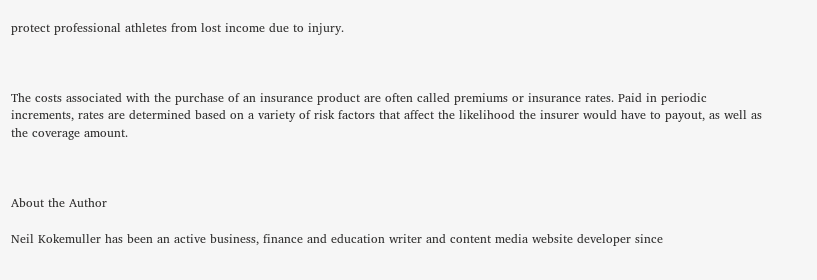protect professional athletes from lost income due to injury.



The costs associated with the purchase of an insurance product are often called premiums or insurance rates. Paid in periodic increments, rates are determined based on a variety of risk factors that affect the likelihood the insurer would have to payout, as well as the coverage amount.



About the Author

Neil Kokemuller has been an active business, finance and education writer and content media website developer since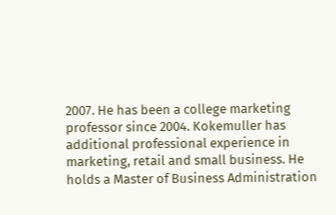2007. He has been a college marketing professor since 2004. Kokemuller has additional professional experience in marketing, retail and small business. He holds a Master of Business Administration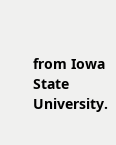from Iowa State University.